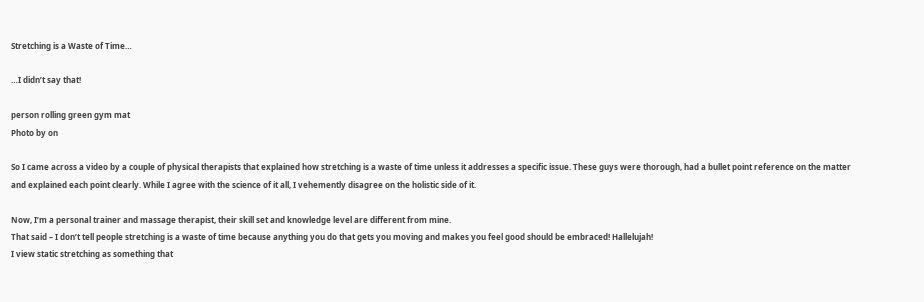Stretching is a Waste of Time…

…I didn’t say that!

person rolling green gym mat
Photo by on

So I came across a video by a couple of physical therapists that explained how stretching is a waste of time unless it addresses a specific issue. These guys were thorough, had a bullet point reference on the matter and explained each point clearly. While I agree with the science of it all, I vehemently disagree on the holistic side of it.

Now, I’m a personal trainer and massage therapist, their skill set and knowledge level are different from mine.
That said – I don’t tell people stretching is a waste of time because anything you do that gets you moving and makes you feel good should be embraced! Hallelujah!
I view static stretching as something that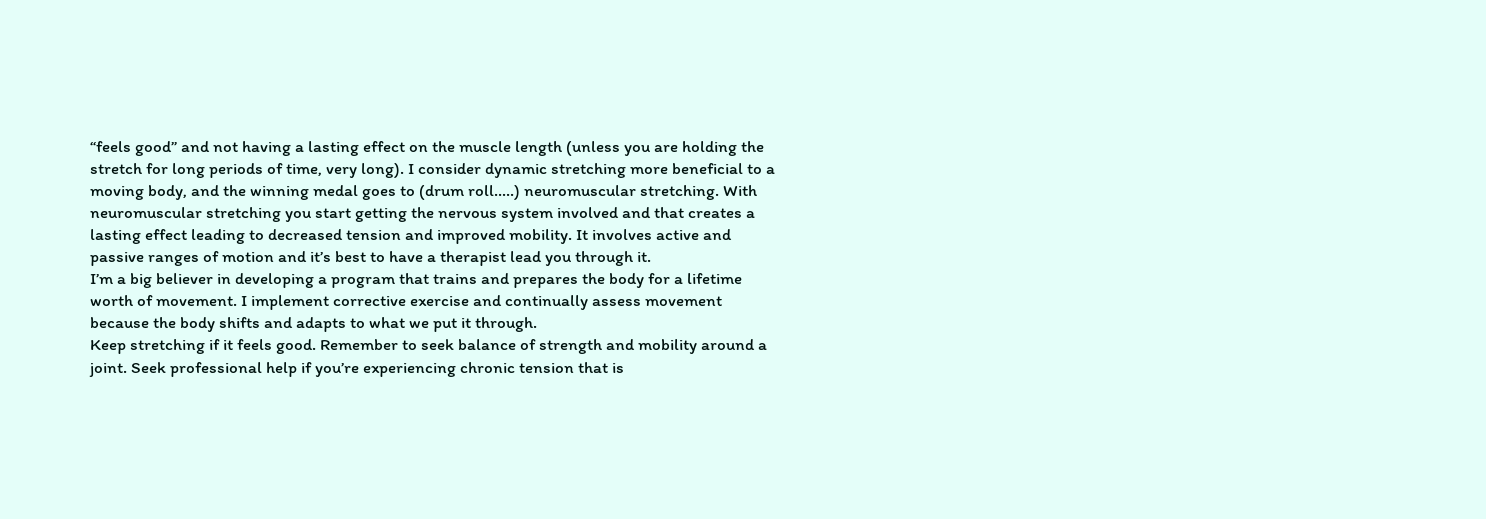“feels good” and not having a lasting effect on the muscle length (unless you are holding the stretch for long periods of time, very long). I consider dynamic stretching more beneficial to a moving body, and the winning medal goes to (drum roll…..) neuromuscular stretching. With neuromuscular stretching you start getting the nervous system involved and that creates a lasting effect leading to decreased tension and improved mobility. It involves active and passive ranges of motion and it’s best to have a therapist lead you through it.
I’m a big believer in developing a program that trains and prepares the body for a lifetime worth of movement. I implement corrective exercise and continually assess movement because the body shifts and adapts to what we put it through.
Keep stretching if it feels good. Remember to seek balance of strength and mobility around a joint. Seek professional help if you’re experiencing chronic tension that is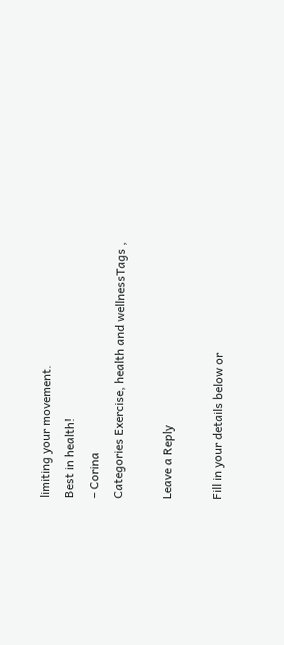limiting your movement.
Best in health!
– Corina
Categories Exercise, health and wellnessTags ,

Leave a Reply

Fill in your details below or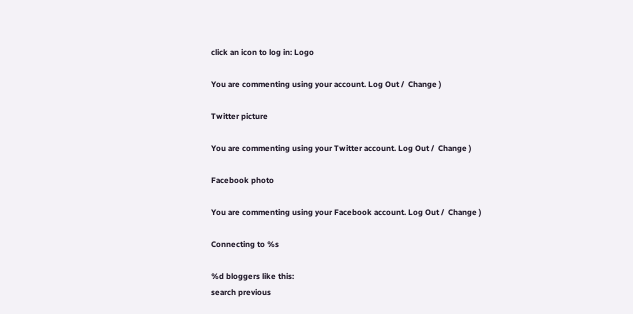click an icon to log in: Logo

You are commenting using your account. Log Out /  Change )

Twitter picture

You are commenting using your Twitter account. Log Out /  Change )

Facebook photo

You are commenting using your Facebook account. Log Out /  Change )

Connecting to %s

%d bloggers like this:
search previous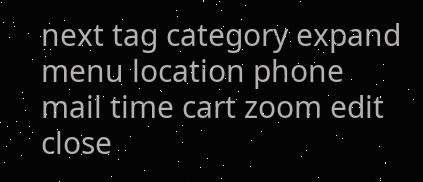next tag category expand menu location phone mail time cart zoom edit close